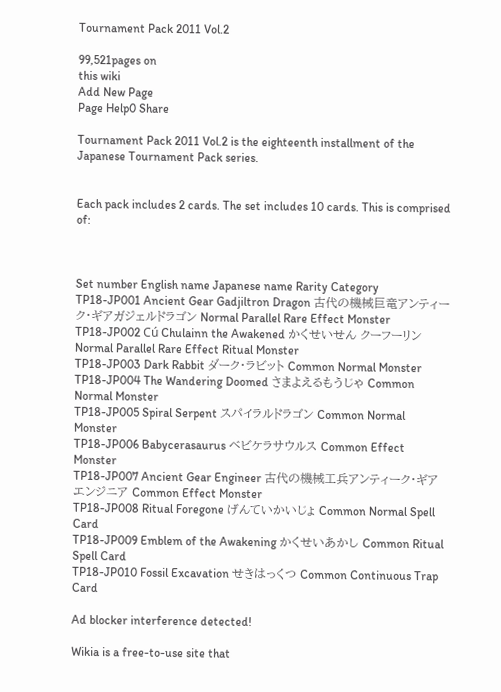Tournament Pack 2011 Vol.2

99,521pages on
this wiki
Add New Page
Page Help0 Share

Tournament Pack 2011 Vol.2 is the eighteenth installment of the Japanese Tournament Pack series.


Each pack includes 2 cards. The set includes 10 cards. This is comprised of:



Set number English name Japanese name Rarity Category
TP18-JP001 Ancient Gear Gadjiltron Dragon 古代の機械巨竜アンティーク・ギアガジェルドラゴン Normal Parallel Rare Effect Monster
TP18-JP002 Cú Chulainn the Awakened かくせいせん クーフーリン Normal Parallel Rare Effect Ritual Monster
TP18-JP003 Dark Rabbit ダーク・ラビット Common Normal Monster
TP18-JP004 The Wandering Doomed さまよえるもうじゃ Common Normal Monster
TP18-JP005 Spiral Serpent スパイラルドラゴン Common Normal Monster
TP18-JP006 Babycerasaurus ベビケラサウルス Common Effect Monster
TP18-JP007 Ancient Gear Engineer 古代の機械工兵アンティーク・ギアエンジニア Common Effect Monster
TP18-JP008 Ritual Foregone げんていかいじょ Common Normal Spell Card
TP18-JP009 Emblem of the Awakening かくせいあかし Common Ritual Spell Card
TP18-JP010 Fossil Excavation せきはっくつ Common Continuous Trap Card

Ad blocker interference detected!

Wikia is a free-to-use site that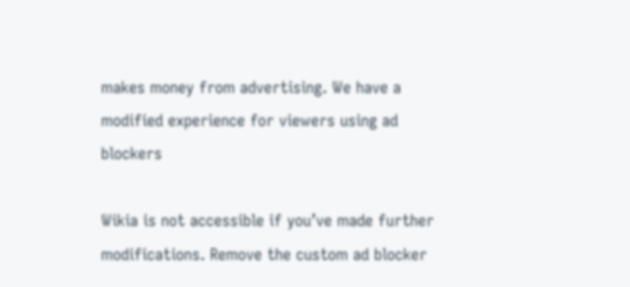makes money from advertising. We have a modified experience for viewers using ad blockers

Wikia is not accessible if you’ve made further modifications. Remove the custom ad blocker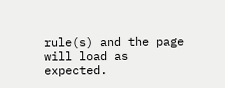rule(s) and the page will load as expected.